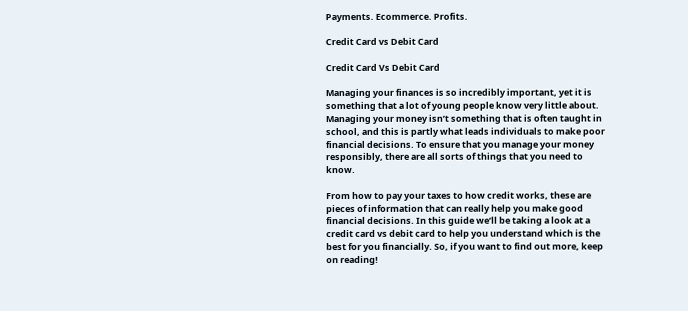Payments. Ecommerce. Profits.

Credit Card vs Debit Card

Credit Card Vs Debit Card

Managing your finances is so incredibly important, yet it is something that a lot of young people know very little about. Managing your money isn’t something that is often taught in school, and this is partly what leads individuals to make poor financial decisions. To ensure that you manage your money responsibly, there are all sorts of things that you need to know.

From how to pay your taxes to how credit works, these are pieces of information that can really help you make good financial decisions. In this guide we’ll be taking a look at a credit card vs debit card to help you understand which is the best for you financially. So, if you want to find out more, keep on reading!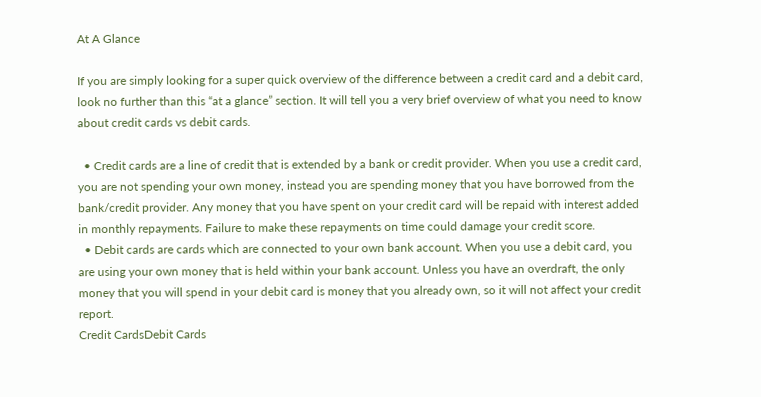At A Glance

If you are simply looking for a super quick overview of the difference between a credit card and a debit card, look no further than this “at a glance” section. It will tell you a very brief overview of what you need to know about credit cards vs debit cards.

  • Credit cards are a line of credit that is extended by a bank or credit provider. When you use a credit card, you are not spending your own money, instead you are spending money that you have borrowed from the bank/credit provider. Any money that you have spent on your credit card will be repaid with interest added in monthly repayments. Failure to make these repayments on time could damage your credit score.
  • Debit cards are cards which are connected to your own bank account. When you use a debit card, you are using your own money that is held within your bank account. Unless you have an overdraft, the only money that you will spend in your debit card is money that you already own, so it will not affect your credit report.
Credit CardsDebit Cards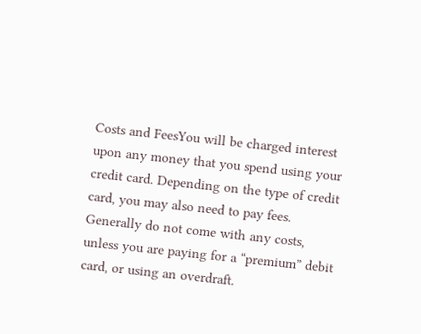Costs and FeesYou will be charged interest upon any money that you spend using your credit card. Depending on the type of credit card, you may also need to pay fees. Generally do not come with any costs, unless you are paying for a “premium” debit card, or using an overdraft.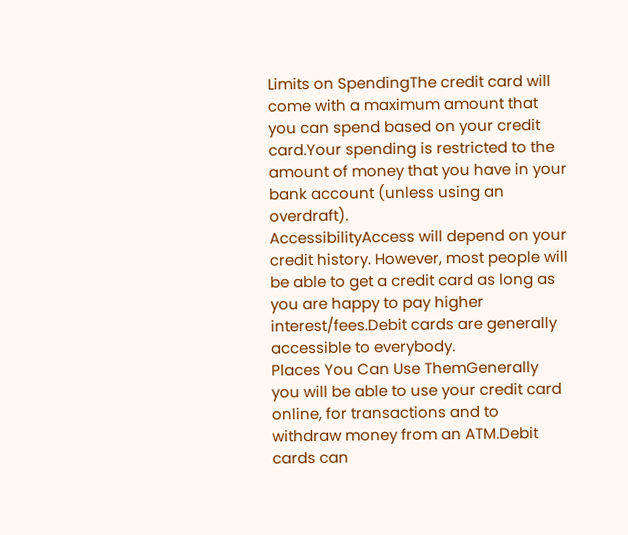Limits on SpendingThe credit card will come with a maximum amount that you can spend based on your credit card.Your spending is restricted to the amount of money that you have in your bank account (unless using an overdraft).
AccessibilityAccess will depend on your credit history. However, most people will be able to get a credit card as long as you are happy to pay higher interest/fees.Debit cards are generally accessible to everybody.
Places You Can Use ThemGenerally you will be able to use your credit card online, for transactions and to withdraw money from an ATM.Debit cards can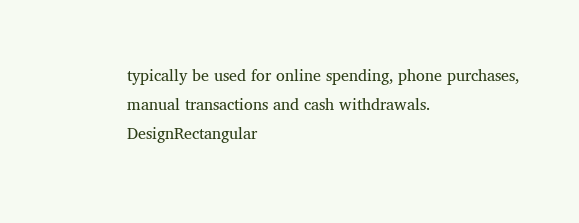typically be used for online spending, phone purchases, manual transactions and cash withdrawals.
DesignRectangular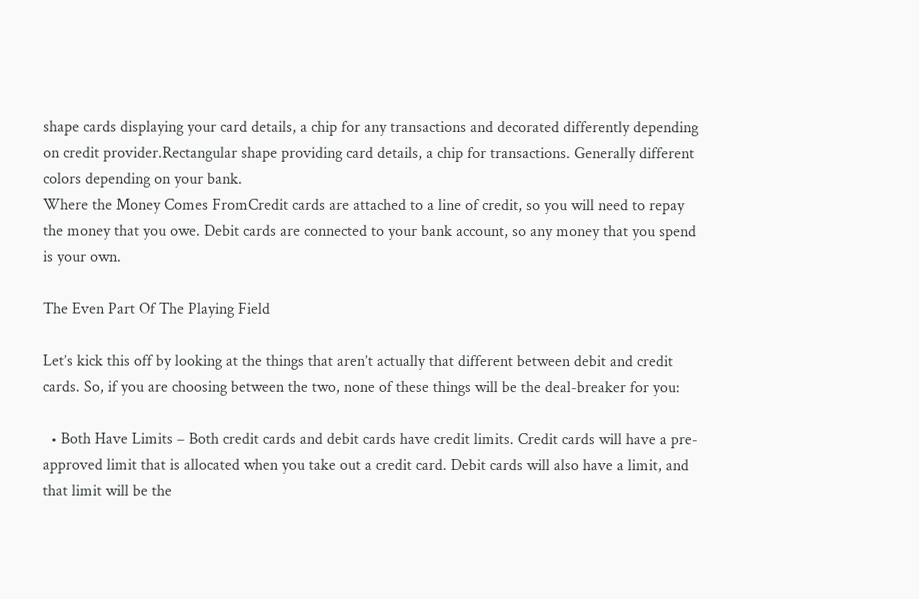shape cards displaying your card details, a chip for any transactions and decorated differently depending on credit provider.Rectangular shape providing card details, a chip for transactions. Generally different colors depending on your bank.
Where the Money Comes FromCredit cards are attached to a line of credit, so you will need to repay the money that you owe. Debit cards are connected to your bank account, so any money that you spend is your own.

The Even Part Of The Playing Field

Let’s kick this off by looking at the things that aren’t actually that different between debit and credit cards. So, if you are choosing between the two, none of these things will be the deal-breaker for you:

  • Both Have Limits – Both credit cards and debit cards have credit limits. Credit cards will have a pre-approved limit that is allocated when you take out a credit card. Debit cards will also have a limit, and that limit will be the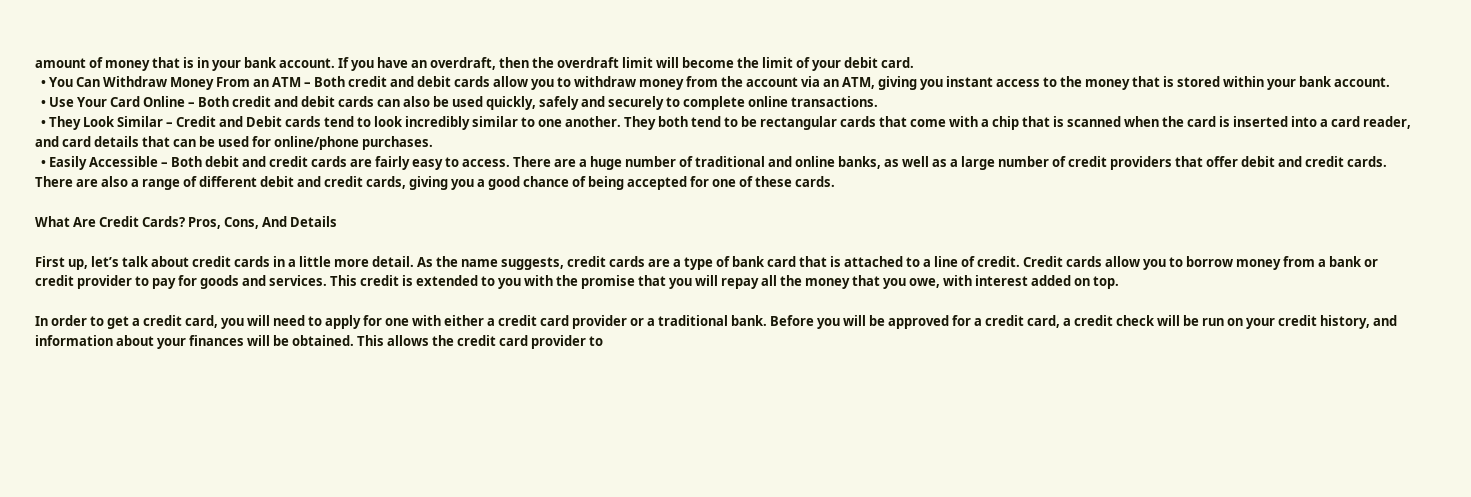amount of money that is in your bank account. If you have an overdraft, then the overdraft limit will become the limit of your debit card.
  • You Can Withdraw Money From an ATM – Both credit and debit cards allow you to withdraw money from the account via an ATM, giving you instant access to the money that is stored within your bank account.
  • Use Your Card Online – Both credit and debit cards can also be used quickly, safely and securely to complete online transactions.
  • They Look Similar – Credit and Debit cards tend to look incredibly similar to one another. They both tend to be rectangular cards that come with a chip that is scanned when the card is inserted into a card reader, and card details that can be used for online/phone purchases.
  • Easily Accessible – Both debit and credit cards are fairly easy to access. There are a huge number of traditional and online banks, as well as a large number of credit providers that offer debit and credit cards. There are also a range of different debit and credit cards, giving you a good chance of being accepted for one of these cards.

What Are Credit Cards? Pros, Cons, And Details

First up, let’s talk about credit cards in a little more detail. As the name suggests, credit cards are a type of bank card that is attached to a line of credit. Credit cards allow you to borrow money from a bank or credit provider to pay for goods and services. This credit is extended to you with the promise that you will repay all the money that you owe, with interest added on top.

In order to get a credit card, you will need to apply for one with either a credit card provider or a traditional bank. Before you will be approved for a credit card, a credit check will be run on your credit history, and information about your finances will be obtained. This allows the credit card provider to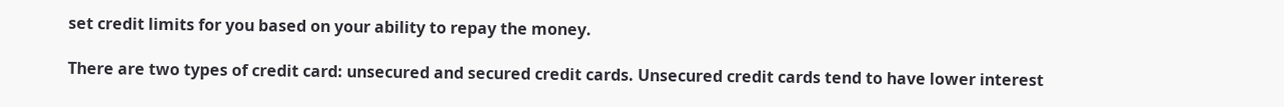set credit limits for you based on your ability to repay the money.

There are two types of credit card: unsecured and secured credit cards. Unsecured credit cards tend to have lower interest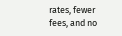rates, fewer fees, and no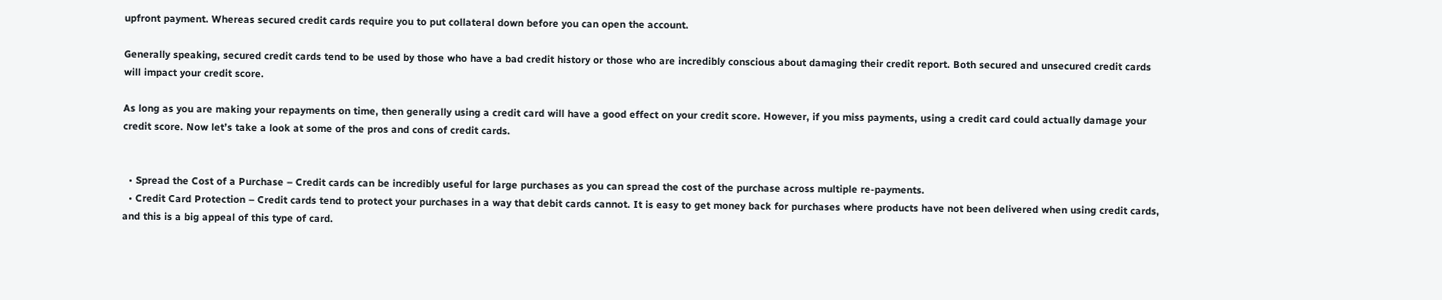upfront payment. Whereas secured credit cards require you to put collateral down before you can open the account.

Generally speaking, secured credit cards tend to be used by those who have a bad credit history or those who are incredibly conscious about damaging their credit report. Both secured and unsecured credit cards will impact your credit score.

As long as you are making your repayments on time, then generally using a credit card will have a good effect on your credit score. However, if you miss payments, using a credit card could actually damage your credit score. Now let’s take a look at some of the pros and cons of credit cards.


  • Spread the Cost of a Purchase – Credit cards can be incredibly useful for large purchases as you can spread the cost of the purchase across multiple re-payments.
  • Credit Card Protection – Credit cards tend to protect your purchases in a way that debit cards cannot. It is easy to get money back for purchases where products have not been delivered when using credit cards, and this is a big appeal of this type of card.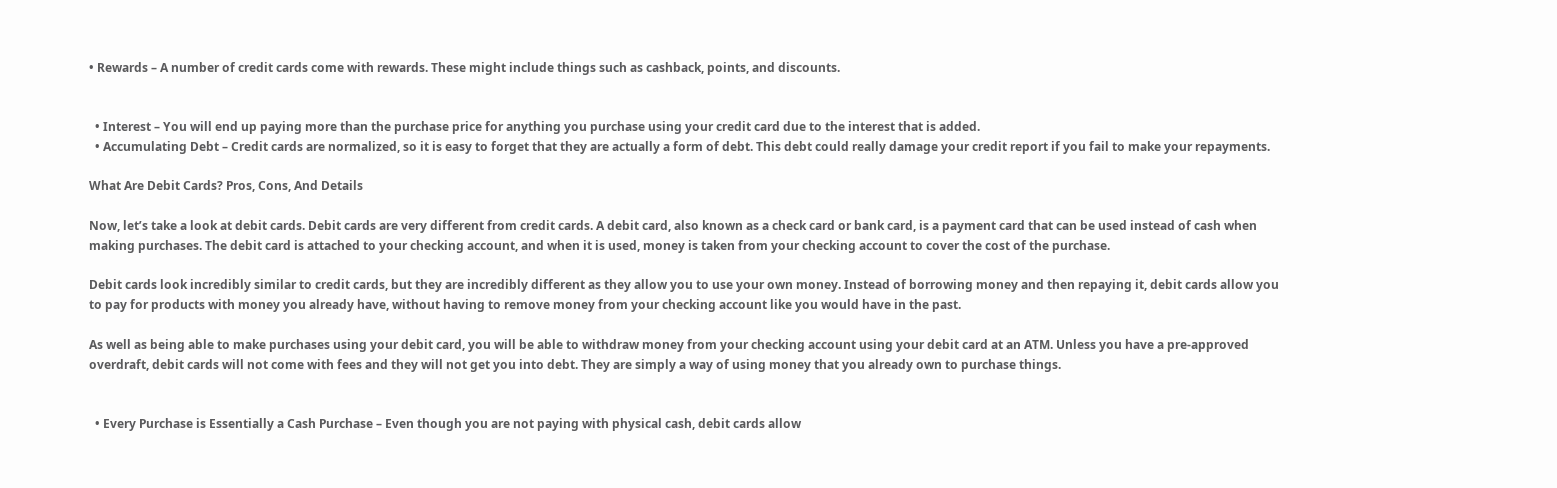• Rewards – A number of credit cards come with rewards. These might include things such as cashback, points, and discounts.


  • Interest – You will end up paying more than the purchase price for anything you purchase using your credit card due to the interest that is added.
  • Accumulating Debt – Credit cards are normalized, so it is easy to forget that they are actually a form of debt. This debt could really damage your credit report if you fail to make your repayments.

What Are Debit Cards? Pros, Cons, And Details

Now, let’s take a look at debit cards. Debit cards are very different from credit cards. A debit card, also known as a check card or bank card, is a payment card that can be used instead of cash when making purchases. The debit card is attached to your checking account, and when it is used, money is taken from your checking account to cover the cost of the purchase.

Debit cards look incredibly similar to credit cards, but they are incredibly different as they allow you to use your own money. Instead of borrowing money and then repaying it, debit cards allow you to pay for products with money you already have, without having to remove money from your checking account like you would have in the past.

As well as being able to make purchases using your debit card, you will be able to withdraw money from your checking account using your debit card at an ATM. Unless you have a pre-approved overdraft, debit cards will not come with fees and they will not get you into debt. They are simply a way of using money that you already own to purchase things.


  • Every Purchase is Essentially a Cash Purchase – Even though you are not paying with physical cash, debit cards allow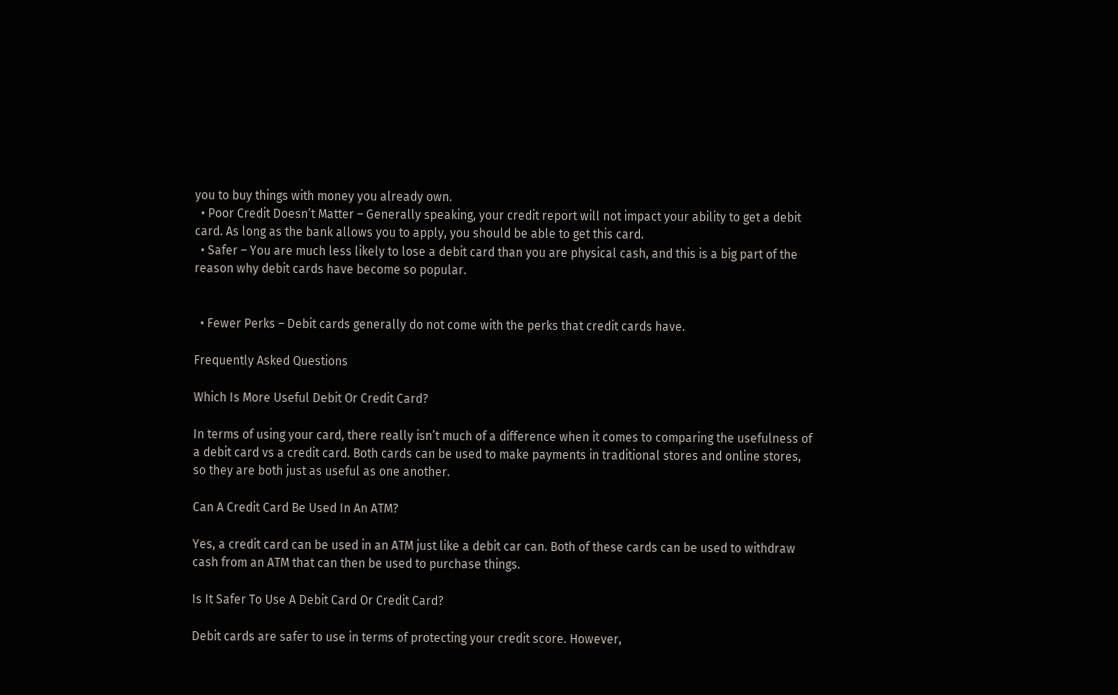you to buy things with money you already own.
  • Poor Credit Doesn’t Matter – Generally speaking, your credit report will not impact your ability to get a debit card. As long as the bank allows you to apply, you should be able to get this card.
  • Safer – You are much less likely to lose a debit card than you are physical cash, and this is a big part of the reason why debit cards have become so popular.


  • Fewer Perks – Debit cards generally do not come with the perks that credit cards have.

Frequently Asked Questions

Which Is More Useful Debit Or Credit Card?

In terms of using your card, there really isn’t much of a difference when it comes to comparing the usefulness of a debit card vs a credit card. Both cards can be used to make payments in traditional stores and online stores, so they are both just as useful as one another.

Can A Credit Card Be Used In An ATM?

Yes, a credit card can be used in an ATM just like a debit car can. Both of these cards can be used to withdraw cash from an ATM that can then be used to purchase things.

Is It Safer To Use A Debit Card Or Credit Card?

Debit cards are safer to use in terms of protecting your credit score. However,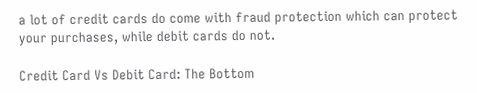a lot of credit cards do come with fraud protection which can protect your purchases, while debit cards do not.

Credit Card Vs Debit Card: The Bottom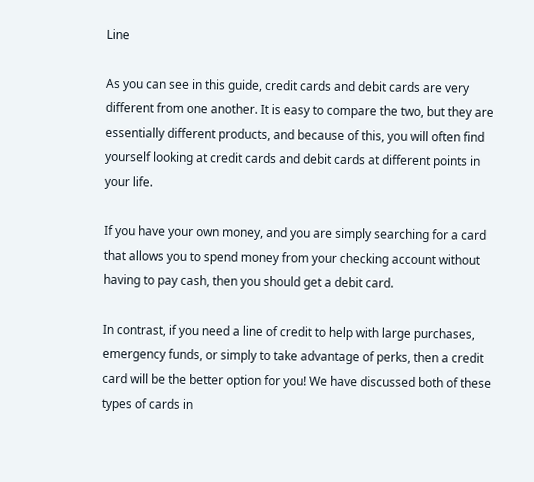Line

As you can see in this guide, credit cards and debit cards are very different from one another. It is easy to compare the two, but they are essentially different products, and because of this, you will often find yourself looking at credit cards and debit cards at different points in your life.

If you have your own money, and you are simply searching for a card that allows you to spend money from your checking account without having to pay cash, then you should get a debit card.

In contrast, if you need a line of credit to help with large purchases, emergency funds, or simply to take advantage of perks, then a credit card will be the better option for you! We have discussed both of these types of cards in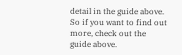detail in the guide above. So if you want to find out more, check out the guide above.